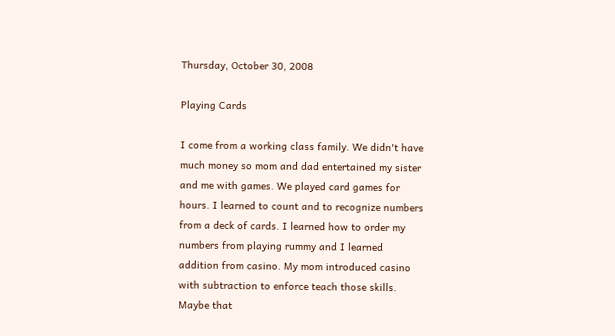Thursday, October 30, 2008

Playing Cards

I come from a working class family. We didn't have much money so mom and dad entertained my sister and me with games. We played card games for hours. I learned to count and to recognize numbers from a deck of cards. I learned how to order my numbers from playing rummy and I learned addition from casino. My mom introduced casino with subtraction to enforce teach those skills. Maybe that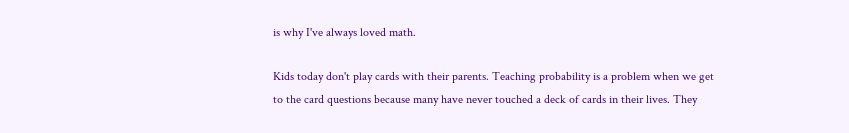is why I've always loved math.

Kids today don't play cards with their parents. Teaching probability is a problem when we get to the card questions because many have never touched a deck of cards in their lives. They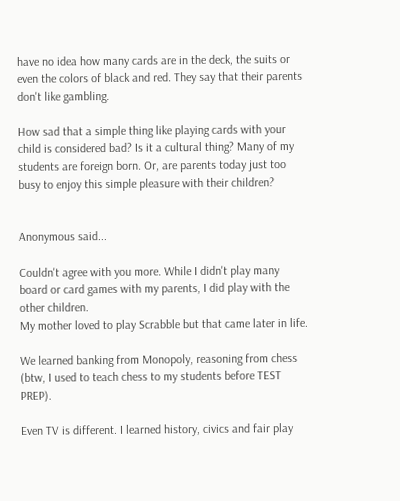have no idea how many cards are in the deck, the suits or even the colors of black and red. They say that their parents don't like gambling.

How sad that a simple thing like playing cards with your child is considered bad? Is it a cultural thing? Many of my students are foreign born. Or, are parents today just too busy to enjoy this simple pleasure with their children?


Anonymous said...

Couldn't agree with you more. While I didn't play many board or card games with my parents, I did play with the other children.
My mother loved to play Scrabble but that came later in life.

We learned banking from Monopoly, reasoning from chess (btw, I used to teach chess to my students before TEST PREP).

Even TV is different. I learned history, civics and fair play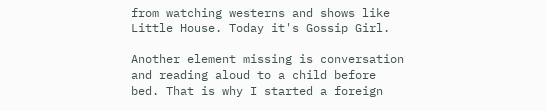from watching westerns and shows like Little House. Today it's Gossip Girl.

Another element missing is conversation and reading aloud to a child before bed. That is why I started a foreign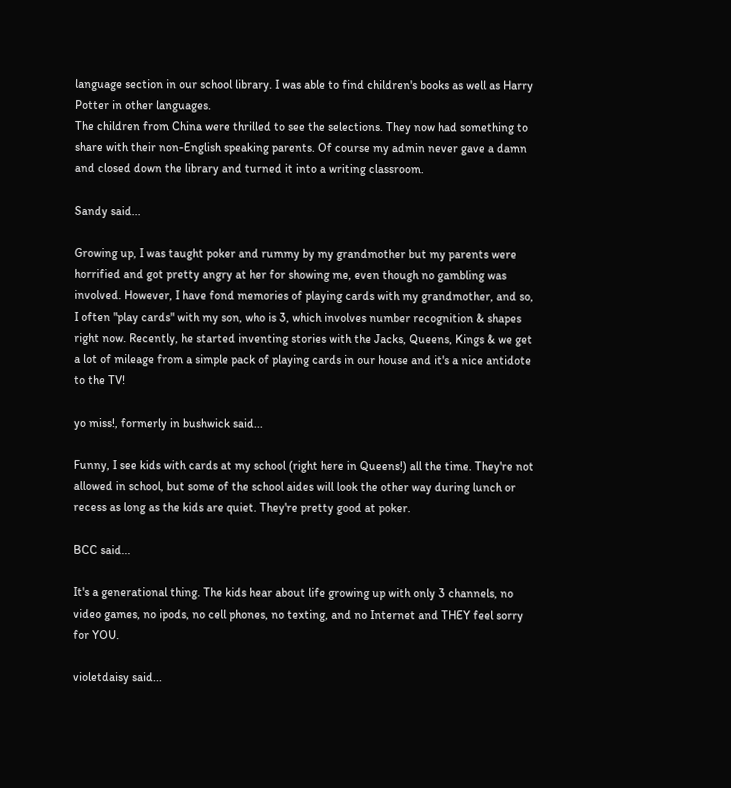language section in our school library. I was able to find children's books as well as Harry Potter in other languages.
The children from China were thrilled to see the selections. They now had something to share with their non-English speaking parents. Of course my admin never gave a damn and closed down the library and turned it into a writing classroom.

Sandy said...

Growing up, I was taught poker and rummy by my grandmother but my parents were horrified and got pretty angry at her for showing me, even though no gambling was involved. However, I have fond memories of playing cards with my grandmother, and so, I often "play cards" with my son, who is 3, which involves number recognition & shapes right now. Recently, he started inventing stories with the Jacks, Queens, Kings & we get a lot of mileage from a simple pack of playing cards in our house and it's a nice antidote to the TV!

yo miss!, formerly in bushwick said...

Funny, I see kids with cards at my school (right here in Queens!) all the time. They're not allowed in school, but some of the school aides will look the other way during lunch or recess as long as the kids are quiet. They're pretty good at poker.

BCC said...

It's a generational thing. The kids hear about life growing up with only 3 channels, no video games, no ipods, no cell phones, no texting, and no Internet and THEY feel sorry for YOU.

violetdaisy said...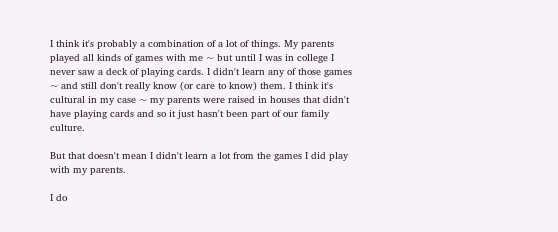I think it's probably a combination of a lot of things. My parents played all kinds of games with me ~ but until I was in college I never saw a deck of playing cards. I didn't learn any of those games ~ and still don't really know (or care to know) them. I think it's cultural in my case ~ my parents were raised in houses that didn't have playing cards and so it just hasn't been part of our family culture.

But that doesn't mean I didn't learn a lot from the games I did play with my parents.

I do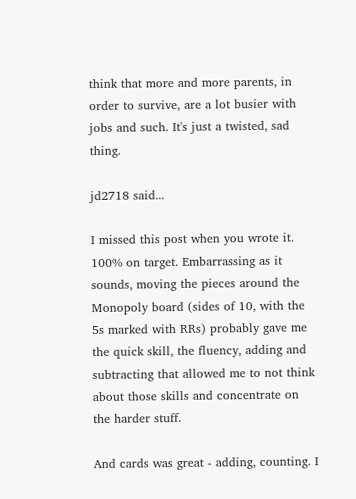think that more and more parents, in order to survive, are a lot busier with jobs and such. It's just a twisted, sad thing.

jd2718 said...

I missed this post when you wrote it. 100% on target. Embarrassing as it sounds, moving the pieces around the Monopoly board (sides of 10, with the 5s marked with RRs) probably gave me the quick skill, the fluency, adding and subtracting that allowed me to not think about those skills and concentrate on the harder stuff.

And cards was great - adding, counting. I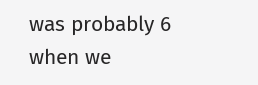was probably 6 when we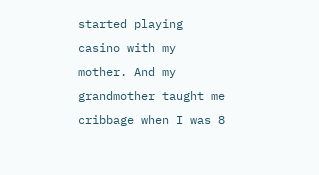started playing casino with my mother. And my grandmother taught me cribbage when I was 8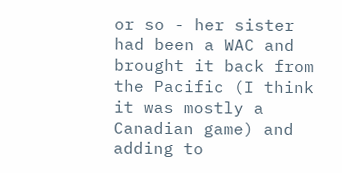or so - her sister had been a WAC and brought it back from the Pacific (I think it was mostly a Canadian game) and adding to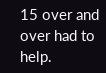15 over and over had to help.